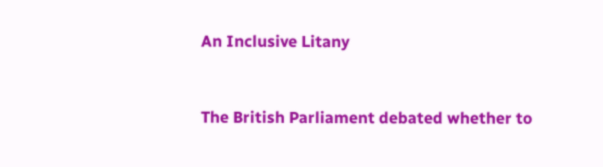An Inclusive Litany


The British Parliament debated whether to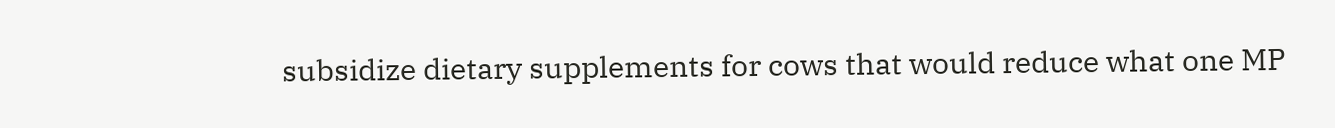subsidize dietary supplements for cows that would reduce what one MP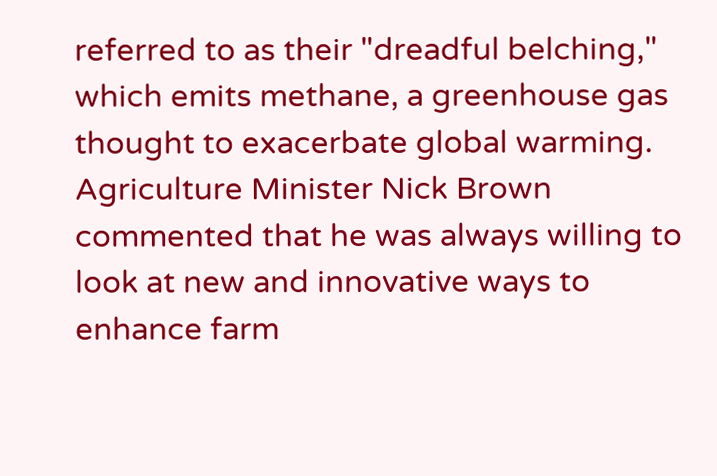referred to as their "dreadful belching," which emits methane, a greenhouse gas thought to exacerbate global warming. Agriculture Minister Nick Brown commented that he was always willing to look at new and innovative ways to enhance farm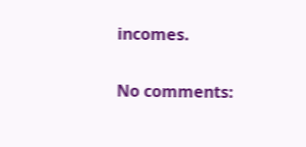incomes.

No comments: